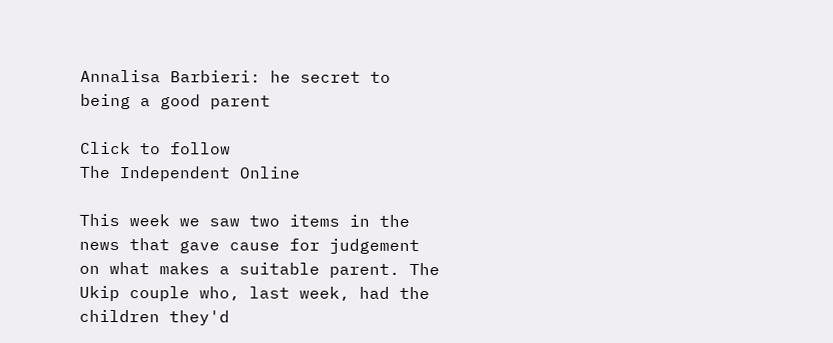Annalisa Barbieri: he secret to being a good parent

Click to follow
The Independent Online

This week we saw two items in the news that gave cause for judgement on what makes a suitable parent. The Ukip couple who, last week, had the children they'd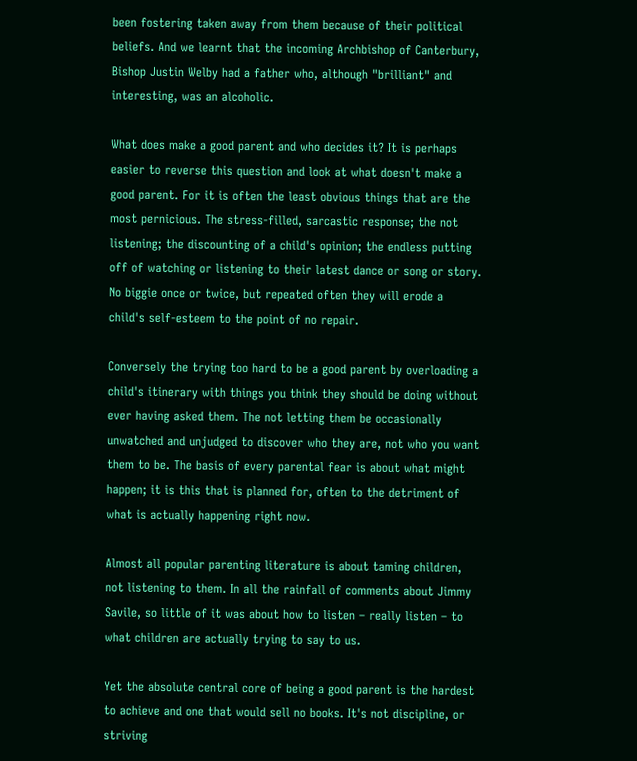been fostering taken away from them because of their political beliefs. And we learnt that the incoming Archbishop of Canterbury, Bishop Justin Welby had a father who, although "brilliant" and interesting, was an alcoholic.

What does make a good parent and who decides it? It is perhaps easier to reverse this question and look at what doesn't make a good parent. For it is often the least obvious things that are the most pernicious. The stress-filled, sarcastic response; the not listening; the discounting of a child's opinion; the endless putting off of watching or listening to their latest dance or song or story. No biggie once or twice, but repeated often they will erode a child's self-esteem to the point of no repair.

Conversely the trying too hard to be a good parent by overloading a child's itinerary with things you think they should be doing without ever having asked them. The not letting them be occasionally unwatched and unjudged to discover who they are, not who you want them to be. The basis of every parental fear is about what might happen; it is this that is planned for, often to the detriment of what is actually happening right now.

Almost all popular parenting literature is about taming children, not listening to them. In all the rainfall of comments about Jimmy Savile, so little of it was about how to listen – really listen – to what children are actually trying to say to us.

Yet the absolute central core of being a good parent is the hardest to achieve and one that would sell no books. It's not discipline, or striving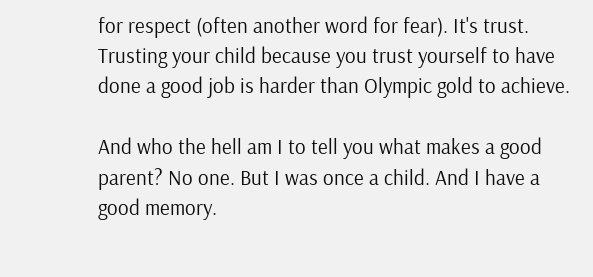for respect (often another word for fear). It's trust. Trusting your child because you trust yourself to have done a good job is harder than Olympic gold to achieve.

And who the hell am I to tell you what makes a good parent? No one. But I was once a child. And I have a good memory.